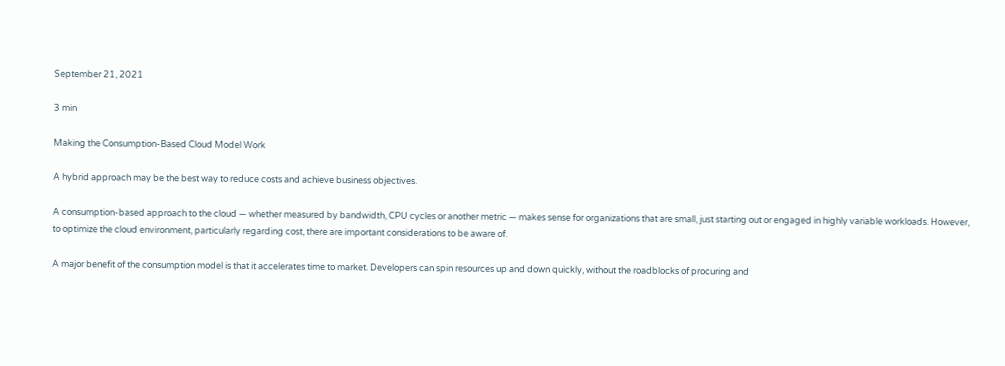September 21, 2021

3 min

Making the Consumption-Based Cloud Model Work

A hybrid approach may be the best way to reduce costs and achieve business objectives.

A consumption-based approach to the cloud — whether measured by bandwidth, CPU cycles or another metric — makes sense for organizations that are small, just starting out or engaged in highly variable workloads. However, to optimize the cloud environment, particularly regarding cost, there are important considerations to be aware of.

A major benefit of the consumption model is that it accelerates time to market. Developers can spin resources up and down quickly, without the roadblocks of procuring and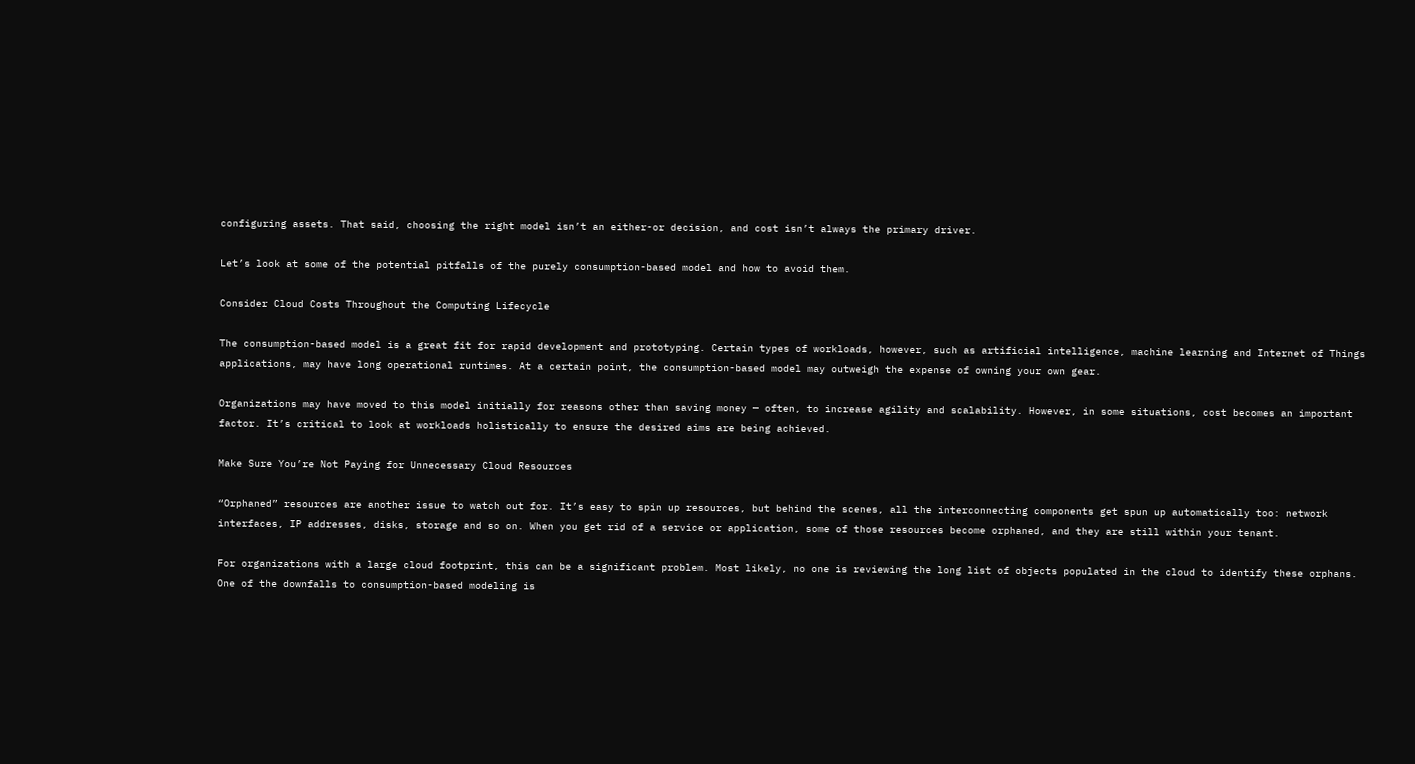configuring assets. That said, choosing the right model isn’t an either-or decision, and cost isn’t always the primary driver.

Let’s look at some of the potential pitfalls of the purely consumption-based model and how to avoid them.

Consider Cloud Costs Throughout the Computing Lifecycle

The consumption-based model is a great fit for rapid development and prototyping. Certain types of workloads, however, such as artificial intelligence, machine learning and Internet of Things applications, may have long operational runtimes. At a certain point, the consumption-based model may outweigh the expense of owning your own gear.

Organizations may have moved to this model initially for reasons other than saving money — often, to increase agility and scalability. However, in some situations, cost becomes an important factor. It’s critical to look at workloads holistically to ensure the desired aims are being achieved.

Make Sure You’re Not Paying for Unnecessary Cloud Resources

“Orphaned” resources are another issue to watch out for. It’s easy to spin up resources, but behind the scenes, all the interconnecting components get spun up automatically too: network interfaces, IP addresses, disks, storage and so on. When you get rid of a service or application, some of those resources become orphaned, and they are still within your tenant.

For organizations with a large cloud footprint, this can be a significant problem. Most likely, no one is reviewing the long list of objects populated in the cloud to identify these orphans. One of the downfalls to consumption-based modeling is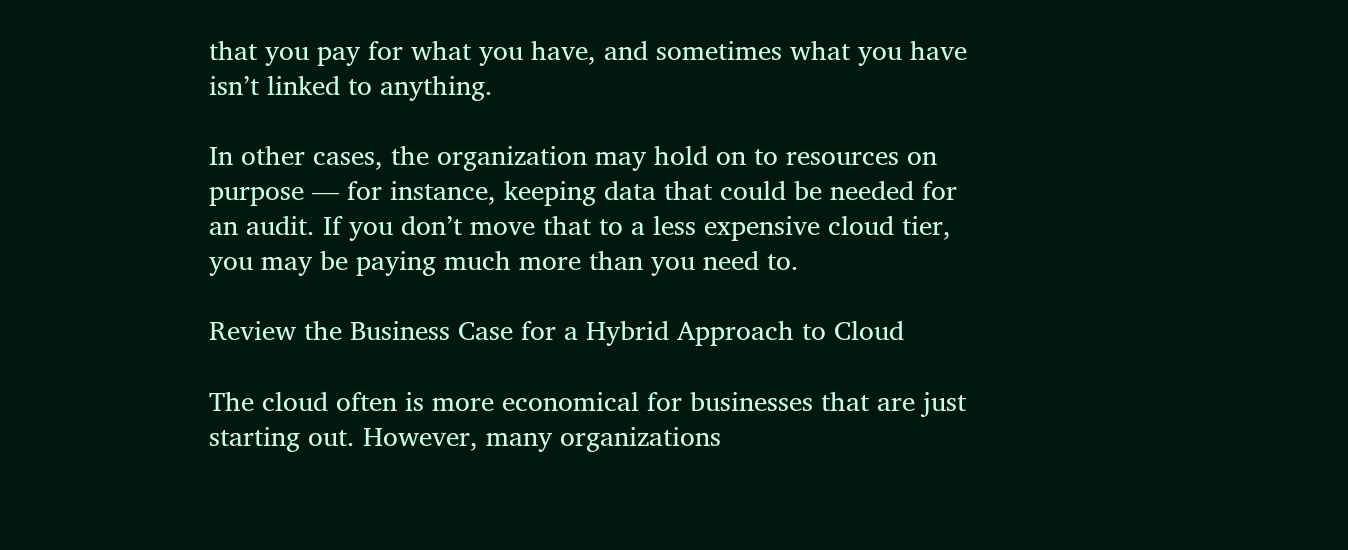that you pay for what you have, and sometimes what you have isn’t linked to anything.

In other cases, the organization may hold on to resources on purpose — for instance, keeping data that could be needed for an audit. If you don’t move that to a less expensive cloud tier, you may be paying much more than you need to.

Review the Business Case for a Hybrid Approach to Cloud

The cloud often is more economical for businesses that are just starting out. However, many organizations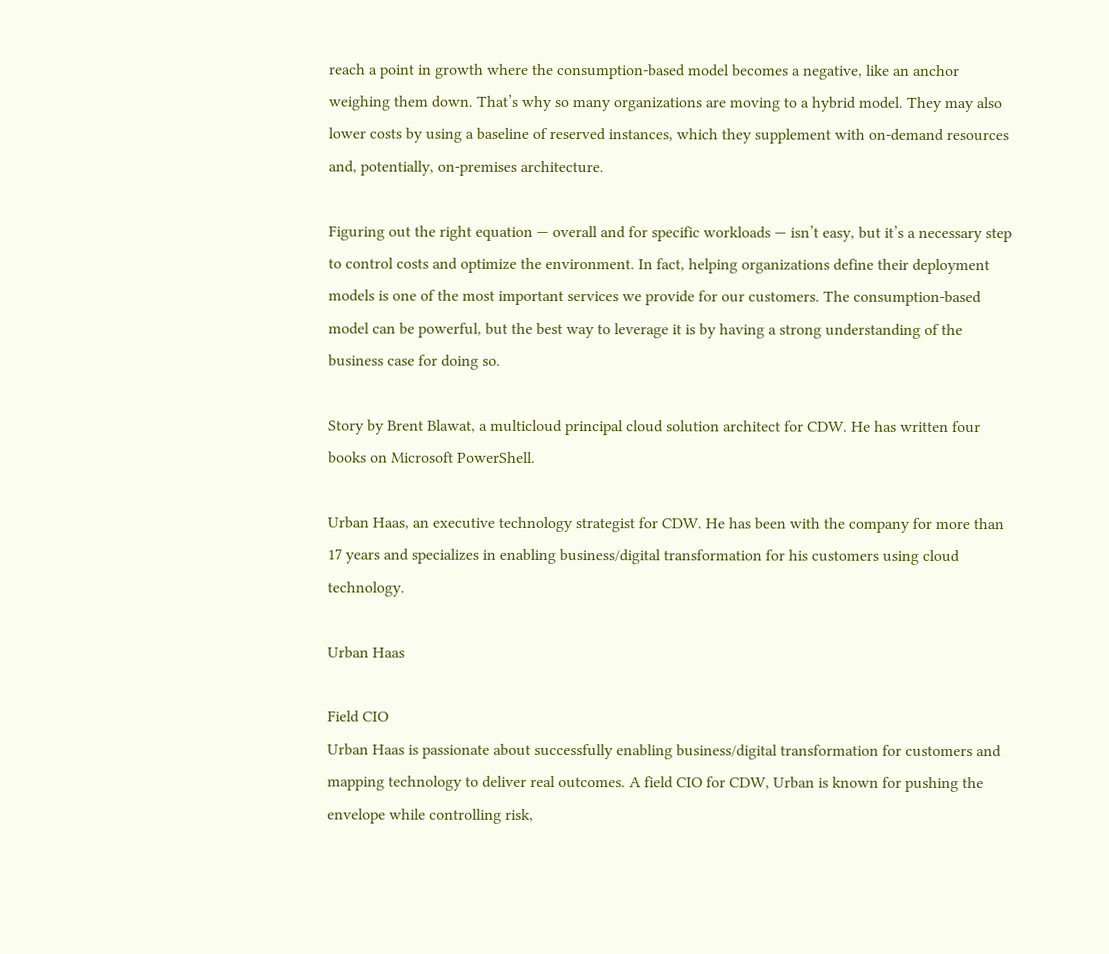reach a point in growth where the consumption-based model becomes a negative, like an anchor weighing them down. That’s why so many organizations are moving to a hybrid model. They may also lower costs by using a baseline of reserved instances, which they supplement with on-demand resources and, potentially, on-premises architecture.

Figuring out the right equation — overall and for specific workloads — isn’t easy, but it’s a necessary step to control costs and optimize the environment. In fact, helping organizations define their deployment models is one of the most important services we provide for our customers. The consumption-based model can be powerful, but the best way to leverage it is by having a strong understanding of the business case for doing so.

Story by Brent Blawat, a multicloud principal cloud solution architect for CDW. He has written four books on Microsoft PowerShell.

Urban Haas, an executive technology strategist for CDW. He has been with the company for more than 17 years and specializes in enabling business/digital transformation for his customers using cloud technology.

Urban Haas

Field CIO
Urban Haas is passionate about successfully enabling business/digital transformation for customers and mapping technology to deliver real outcomes. A field CIO for CDW, Urban is known for pushing the envelope while controlling risk,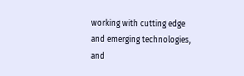working with cutting edge and emerging technologies, and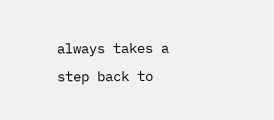always takes a step back to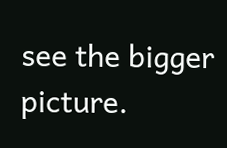see the bigger picture.